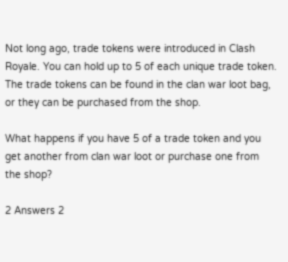Not long ago, trade tokens were introduced in Clash Royale. You can hold up to 5 of each unique trade token. The trade tokens can be found in the clan war loot bag, or they can be purchased from the shop.

What happens if you have 5 of a trade token and you get another from clan war loot or purchase one from the shop?

2 Answers 2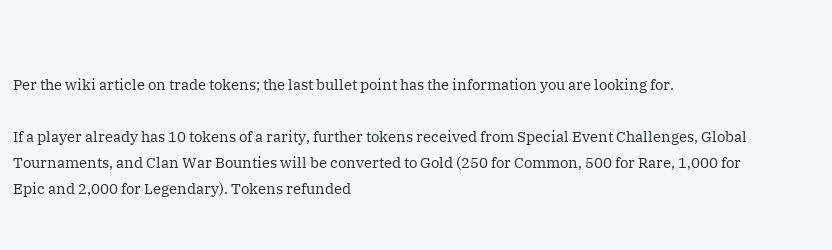Per the wiki article on trade tokens; the last bullet point has the information you are looking for.

If a player already has 10 tokens of a rarity, further tokens received from Special Event Challenges, Global Tournaments, and Clan War Bounties will be converted to Gold (250 for Common, 500 for Rare, 1,000 for Epic and 2,000 for Legendary). Tokens refunded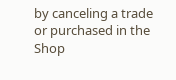by canceling a trade or purchased in the Shop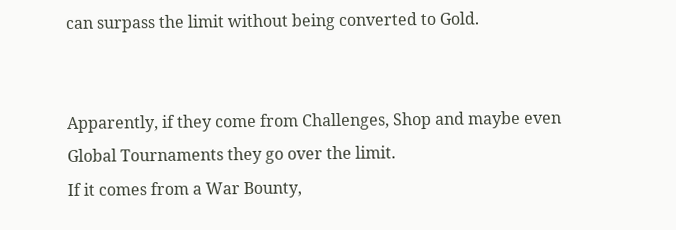can surpass the limit without being converted to Gold.


Apparently, if they come from Challenges, Shop and maybe even Global Tournaments they go over the limit.
If it comes from a War Bounty,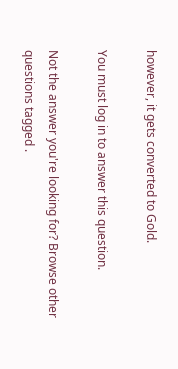however, it gets converted to Gold.

You must log in to answer this question.

Not the answer you're looking for? Browse other questions tagged .